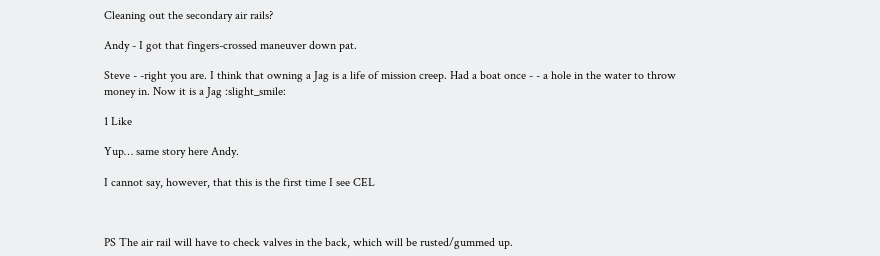Cleaning out the secondary air rails?

Andy - I got that fingers-crossed maneuver down pat.

Steve - -right you are. I think that owning a Jag is a life of mission creep. Had a boat once - - a hole in the water to throw money in. Now it is a Jag :slight_smile:

1 Like

Yup… same story here Andy.

I cannot say, however, that this is the first time I see CEL



PS The air rail will have to check valves in the back, which will be rusted/gummed up.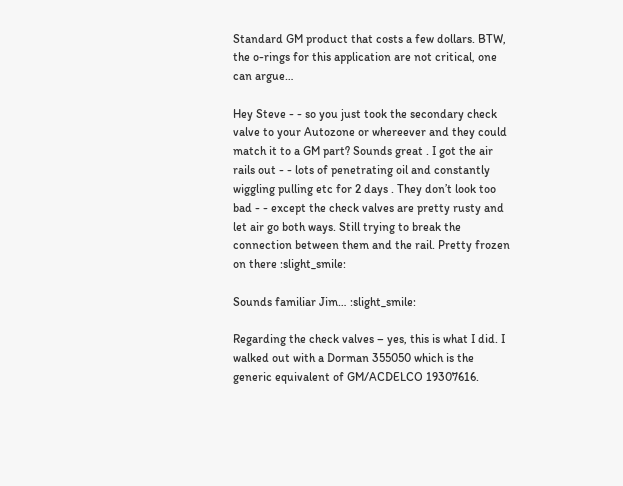Standard GM product that costs a few dollars. BTW, the o-rings for this application are not critical, one can argue…

Hey Steve - - so you just took the secondary check valve to your Autozone or whereever and they could match it to a GM part? Sounds great . I got the air rails out - - lots of penetrating oil and constantly wiggling pulling etc for 2 days . They don’t look too bad - - except the check valves are pretty rusty and let air go both ways. Still trying to break the connection between them and the rail. Pretty frozen on there :slight_smile:

Sounds familiar Jim… :slight_smile:

Regarding the check valves – yes, this is what I did. I walked out with a Dorman 355050 which is the generic equivalent of GM/ACDELCO 19307616.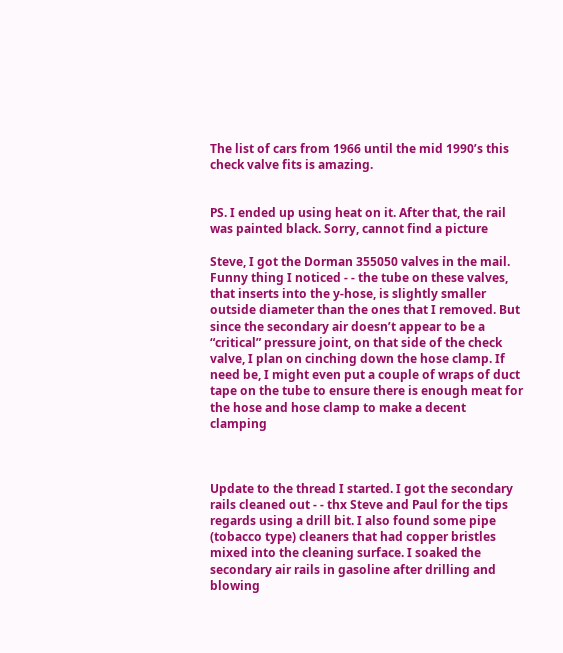The list of cars from 1966 until the mid 1990’s this check valve fits is amazing.


PS. I ended up using heat on it. After that, the rail was painted black. Sorry, cannot find a picture

Steve, I got the Dorman 355050 valves in the mail. Funny thing I noticed - - the tube on these valves, that inserts into the y-hose, is slightly smaller outside diameter than the ones that I removed. But since the secondary air doesn’t appear to be a “critical” pressure joint, on that side of the check valve, I plan on cinching down the hose clamp. If need be, I might even put a couple of wraps of duct tape on the tube to ensure there is enough meat for the hose and hose clamp to make a decent clamping



Update to the thread I started. I got the secondary rails cleaned out - - thx Steve and Paul for the tips regards using a drill bit. I also found some pipe (tobacco type) cleaners that had copper bristles mixed into the cleaning surface. I soaked the secondary air rails in gasoline after drilling and blowing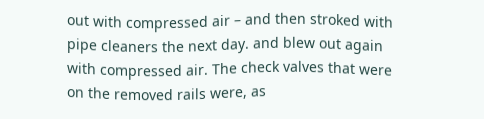out with compressed air – and then stroked with pipe cleaners the next day. and blew out again with compressed air. The check valves that were on the removed rails were, as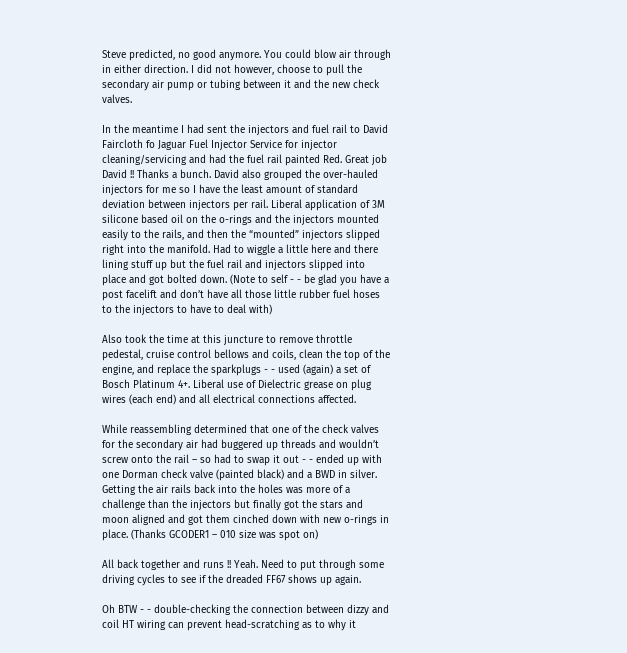Steve predicted, no good anymore. You could blow air through in either direction. I did not however, choose to pull the secondary air pump or tubing between it and the new check valves.

In the meantime I had sent the injectors and fuel rail to David Faircloth fo Jaguar Fuel Injector Service for injector cleaning/servicing and had the fuel rail painted Red. Great job David !! Thanks a bunch. David also grouped the over-hauled injectors for me so I have the least amount of standard deviation between injectors per rail. Liberal application of 3M silicone based oil on the o-rings and the injectors mounted easily to the rails, and then the “mounted” injectors slipped right into the manifold. Had to wiggle a little here and there lining stuff up but the fuel rail and injectors slipped into place and got bolted down. (Note to self - - be glad you have a post facelift and don’t have all those little rubber fuel hoses to the injectors to have to deal with)

Also took the time at this juncture to remove throttle pedestal, cruise control bellows and coils, clean the top of the engine, and replace the sparkplugs - - used (again) a set of Bosch Platinum 4+. Liberal use of Dielectric grease on plug wires (each end) and all electrical connections affected.

While reassembling determined that one of the check valves for the secondary air had buggered up threads and wouldn’t screw onto the rail – so had to swap it out - - ended up with one Dorman check valve (painted black) and a BWD in silver. Getting the air rails back into the holes was more of a challenge than the injectors but finally got the stars and moon aligned and got them cinched down with new o-rings in place. (Thanks GCODER1 – 010 size was spot on)

All back together and runs !! Yeah. Need to put through some driving cycles to see if the dreaded FF67 shows up again.

Oh BTW - - double-checking the connection between dizzy and coil HT wiring can prevent head-scratching as to why it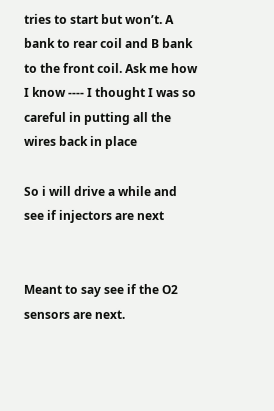tries to start but won’t. A bank to rear coil and B bank to the front coil. Ask me how I know ---- I thought I was so careful in putting all the wires back in place

So i will drive a while and see if injectors are next


Meant to say see if the O2 sensors are next.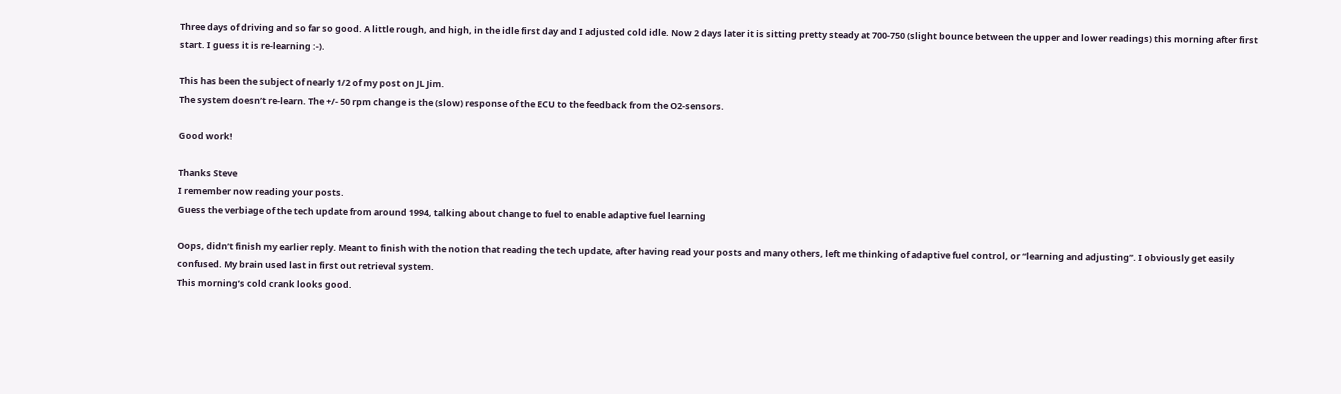Three days of driving and so far so good. A little rough, and high, in the idle first day and I adjusted cold idle. Now 2 days later it is sitting pretty steady at 700-750 (slight bounce between the upper and lower readings) this morning after first start. I guess it is re-learning :-).

This has been the subject of nearly 1/2 of my post on JL Jim.
The system doesn’t re-learn. The +/- 50 rpm change is the (slow) response of the ECU to the feedback from the O2-sensors.

Good work!

Thanks Steve
I remember now reading your posts.
Guess the verbiage of the tech update from around 1994, talking about change to fuel to enable adaptive fuel learning

Oops, didn’t finish my earlier reply. Meant to finish with the notion that reading the tech update, after having read your posts and many others, left me thinking of adaptive fuel control, or “learning and adjusting”. I obviously get easily confused. My brain used last in first out retrieval system.
This morning’s cold crank looks good.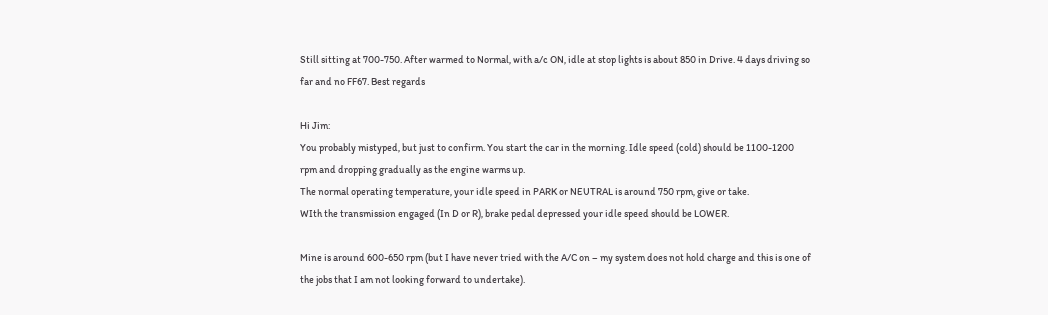Still sitting at 700-750. After warmed to Normal, with a/c ON, idle at stop lights is about 850 in Drive. 4 days driving so far and no FF67. Best regards

Hi Jim:
You probably mistyped, but just to confirm. You start the car in the morning. Idle speed (cold) should be 1100-1200 rpm and dropping gradually as the engine warms up.
The normal operating temperature, your idle speed in PARK or NEUTRAL is around 750 rpm, give or take.
WIth the transmission engaged (In D or R), brake pedal depressed your idle speed should be LOWER.

Mine is around 600-650 rpm (but I have never tried with the A/C on – my system does not hold charge and this is one of the jobs that I am not looking forward to undertake).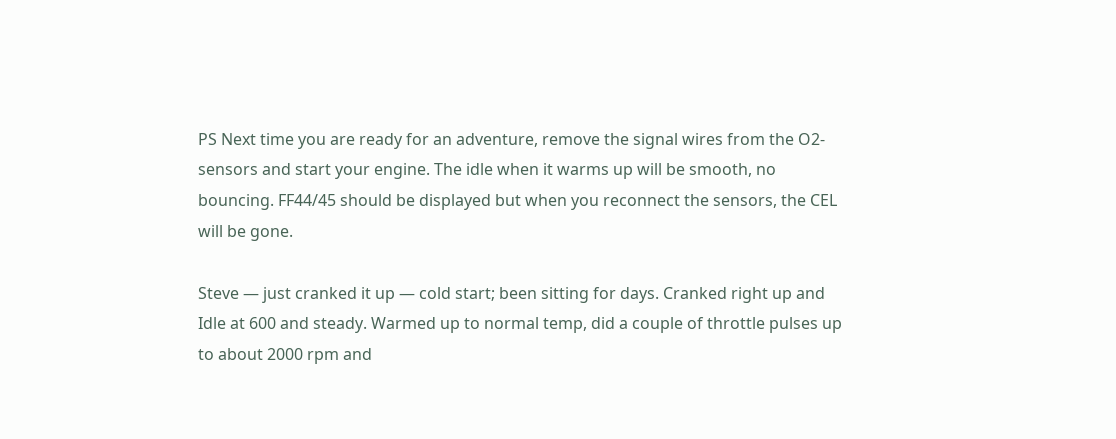PS Next time you are ready for an adventure, remove the signal wires from the O2-sensors and start your engine. The idle when it warms up will be smooth, no bouncing. FF44/45 should be displayed but when you reconnect the sensors, the CEL will be gone.

Steve — just cranked it up — cold start; been sitting for days. Cranked right up and Idle at 600 and steady. Warmed up to normal temp, did a couple of throttle pulses up to about 2000 rpm and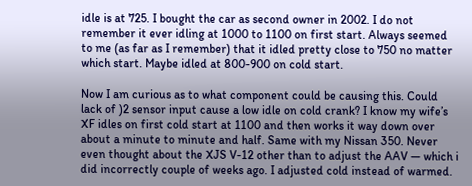idle is at 725. I bought the car as second owner in 2002. I do not remember it ever idling at 1000 to 1100 on first start. Always seemed to me (as far as I remember) that it idled pretty close to 750 no matter which start. Maybe idled at 800-900 on cold start.

Now I am curious as to what component could be causing this. Could lack of )2 sensor input cause a low idle on cold crank? I know my wife’s XF idles on first cold start at 1100 and then works it way down over about a minute to minute and half. Same with my Nissan 350. Never even thought about the XJS V-12 other than to adjust the AAV — which i did incorrectly couple of weeks ago. I adjusted cold instead of warmed.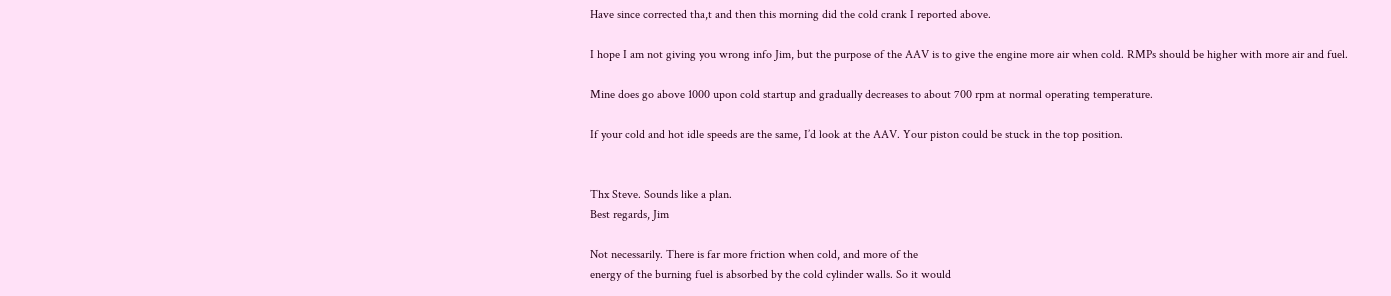Have since corrected tha,t and then this morning did the cold crank I reported above.

I hope I am not giving you wrong info Jim, but the purpose of the AAV is to give the engine more air when cold. RMPs should be higher with more air and fuel.

Mine does go above 1000 upon cold startup and gradually decreases to about 700 rpm at normal operating temperature.

If your cold and hot idle speeds are the same, I’d look at the AAV. Your piston could be stuck in the top position.


Thx Steve. Sounds like a plan.
Best regards, Jim

Not necessarily. There is far more friction when cold, and more of the
energy of the burning fuel is absorbed by the cold cylinder walls. So it would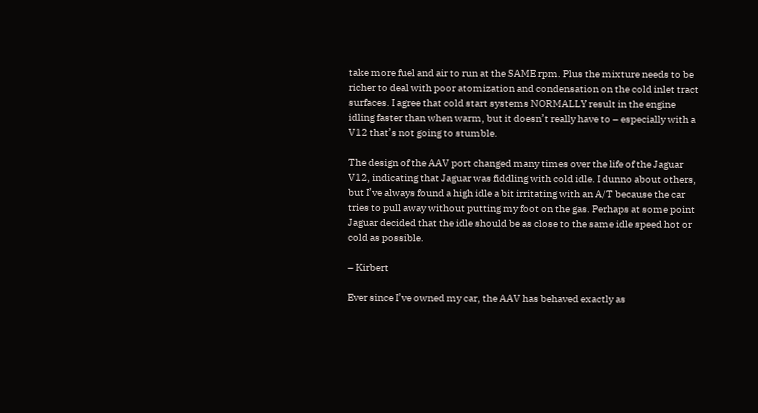take more fuel and air to run at the SAME rpm. Plus the mixture needs to be
richer to deal with poor atomization and condensation on the cold inlet tract
surfaces. I agree that cold start systems NORMALLY result in the engine
idling faster than when warm, but it doesn’t really have to – especially with a
V12 that’s not going to stumble.

The design of the AAV port changed many times over the life of the Jaguar
V12, indicating that Jaguar was fiddling with cold idle. I dunno about others,
but I’ve always found a high idle a bit irritating with an A/T because the car
tries to pull away without putting my foot on the gas. Perhaps at some point
Jaguar decided that the idle should be as close to the same idle speed hot or
cold as possible.

– Kirbert

Ever since I’ve owned my car, the AAV has behaved exactly as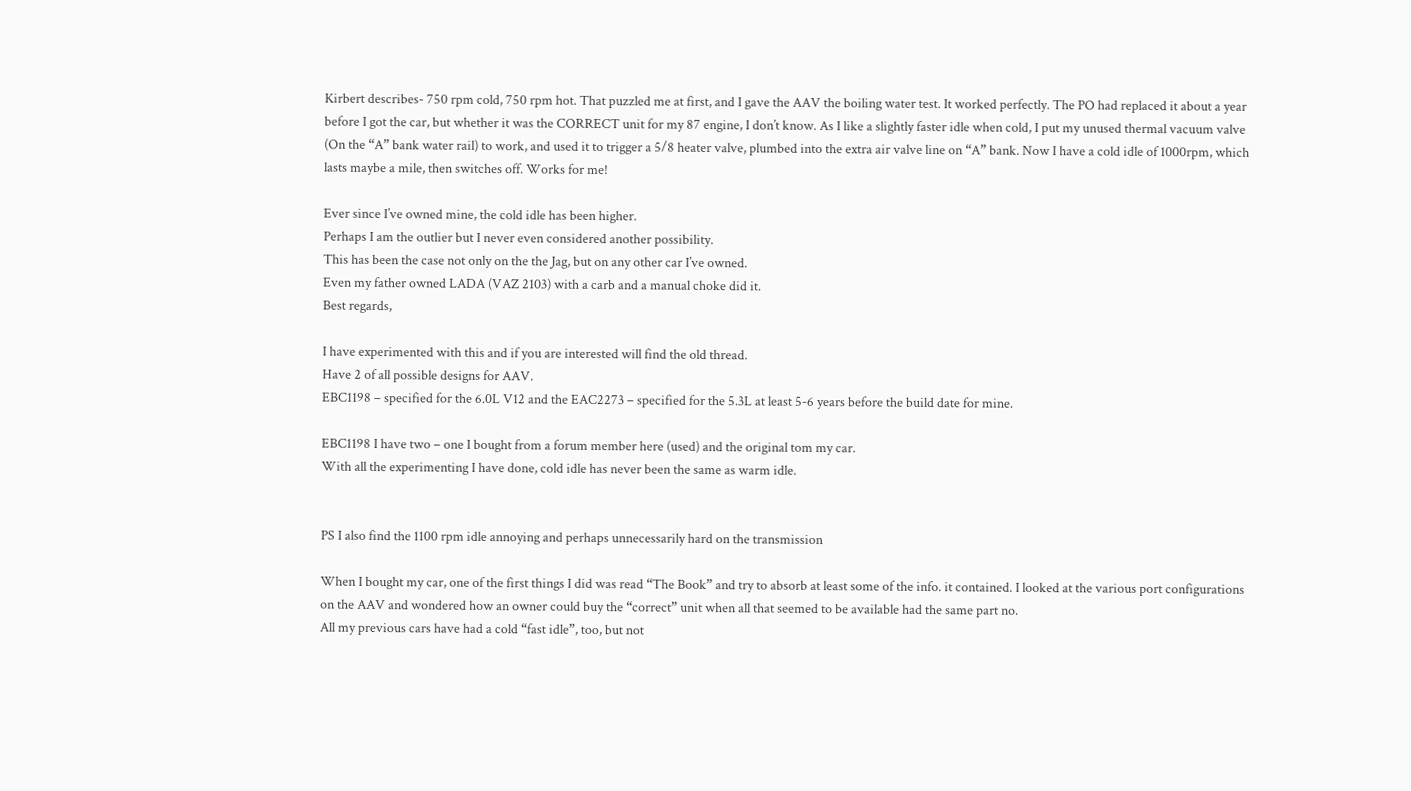Kirbert describes- 750 rpm cold, 750 rpm hot. That puzzled me at first, and I gave the AAV the boiling water test. It worked perfectly. The PO had replaced it about a year before I got the car, but whether it was the CORRECT unit for my 87 engine, I don’t know. As I like a slightly faster idle when cold, I put my unused thermal vacuum valve (On the “A” bank water rail) to work, and used it to trigger a 5/8 heater valve, plumbed into the extra air valve line on “A” bank. Now I have a cold idle of 1000rpm, which lasts maybe a mile, then switches off. Works for me!

Ever since I’ve owned mine, the cold idle has been higher.
Perhaps I am the outlier but I never even considered another possibility.
This has been the case not only on the the Jag, but on any other car I’ve owned.
Even my father owned LADA (VAZ 2103) with a carb and a manual choke did it.
Best regards,

I have experimented with this and if you are interested will find the old thread.
Have 2 of all possible designs for AAV.
EBC1198 – specified for the 6.0L V12 and the EAC2273 – specified for the 5.3L at least 5-6 years before the build date for mine.

EBC1198 I have two – one I bought from a forum member here (used) and the original tom my car.
With all the experimenting I have done, cold idle has never been the same as warm idle.


PS I also find the 1100 rpm idle annoying and perhaps unnecessarily hard on the transmission

When I bought my car, one of the first things I did was read “The Book” and try to absorb at least some of the info. it contained. I looked at the various port configurations on the AAV and wondered how an owner could buy the “correct” unit when all that seemed to be available had the same part no.
All my previous cars have had a cold “fast idle”, too, but not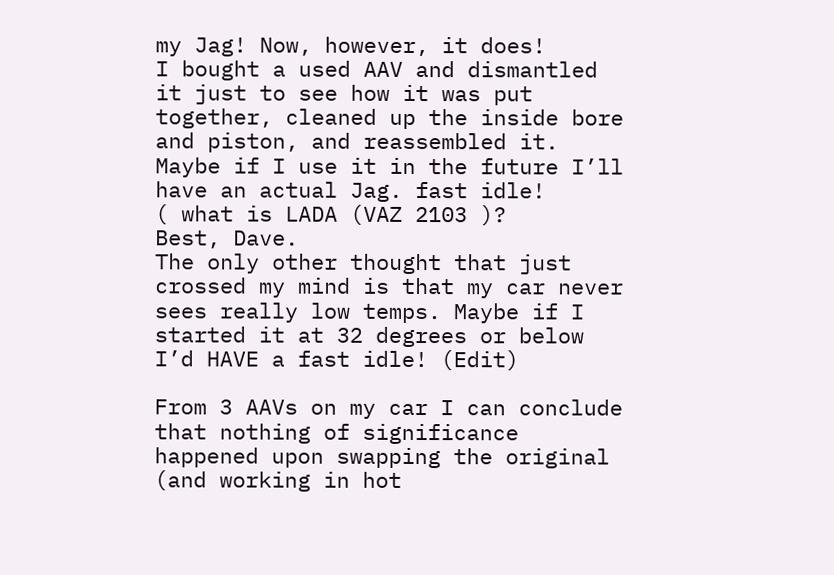my Jag! Now, however, it does!
I bought a used AAV and dismantled it just to see how it was put together, cleaned up the inside bore and piston, and reassembled it. Maybe if I use it in the future I’ll have an actual Jag. fast idle!
( what is LADA (VAZ 2103 )?
Best, Dave.
The only other thought that just crossed my mind is that my car never sees really low temps. Maybe if I started it at 32 degrees or below I’d HAVE a fast idle! (Edit)

From 3 AAVs on my car I can conclude that nothing of significance happened upon swapping the original (and working in hot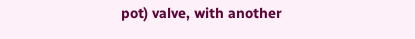pot) valve, with another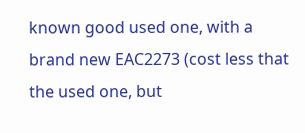known good used one, with a brand new EAC2273 (cost less that the used one, but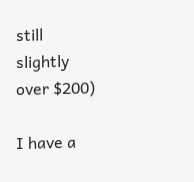still slightly over $200)

I have a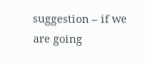suggestion – if we are going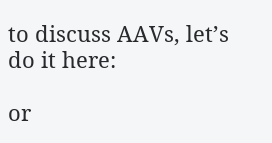to discuss AAVs, let’s do it here:

or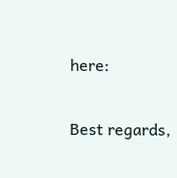here:

Best regards,